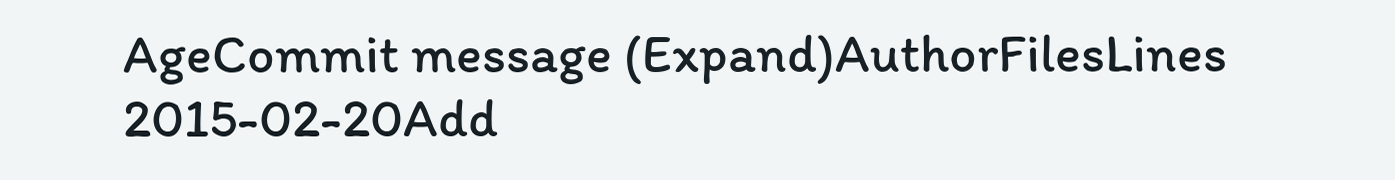AgeCommit message (Expand)AuthorFilesLines
2015-02-20Add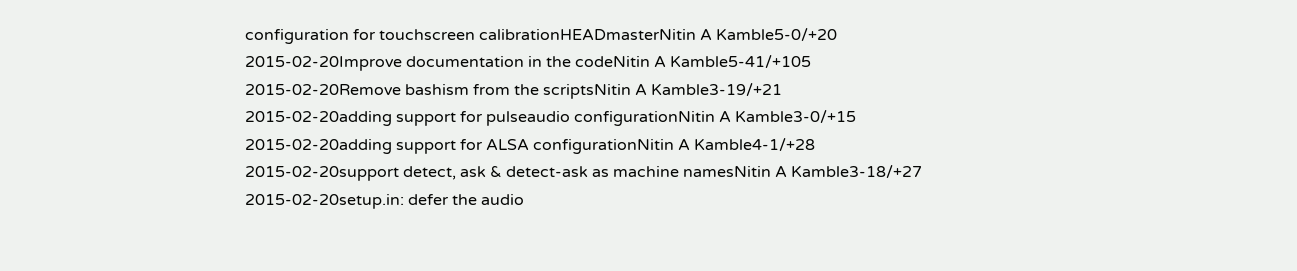configuration for touchscreen calibrationHEADmasterNitin A Kamble5-0/+20
2015-02-20Improve documentation in the codeNitin A Kamble5-41/+105
2015-02-20Remove bashism from the scriptsNitin A Kamble3-19/+21
2015-02-20adding support for pulseaudio configurationNitin A Kamble3-0/+15
2015-02-20adding support for ALSA configurationNitin A Kamble4-1/+28
2015-02-20support detect, ask & detect-ask as machine namesNitin A Kamble3-18/+27
2015-02-20setup.in: defer the audio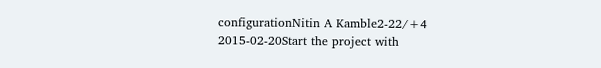configurationNitin A Kamble2-22/+4
2015-02-20Start the project with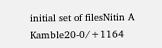initial set of filesNitin A Kamble20-0/+1164